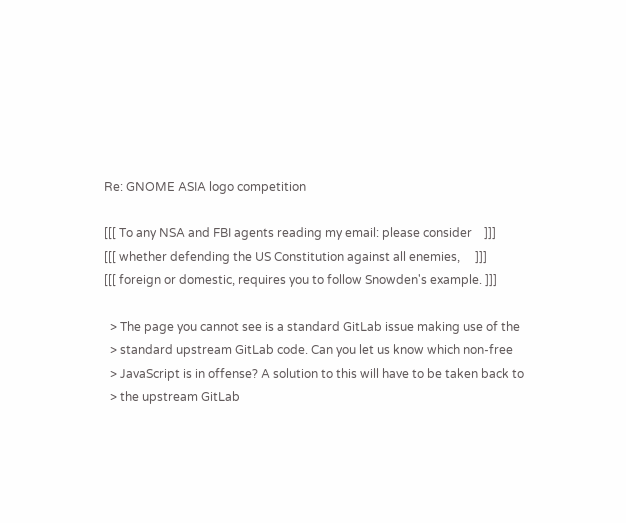Re: GNOME ASIA logo competition

[[[ To any NSA and FBI agents reading my email: please consider    ]]]
[[[ whether defending the US Constitution against all enemies,     ]]]
[[[ foreign or domestic, requires you to follow Snowden's example. ]]]

  > The page you cannot see is a standard GitLab issue making use of the
  > standard upstream GitLab code. Can you let us know which non-free
  > JavaScript is in offense? A solution to this will have to be taken back to
  > the upstream GitLab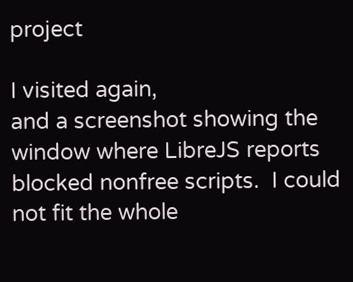project

I visited again,
and a screenshot showing the window where LibreJS reports
blocked nonfree scripts.  I could not fit the whole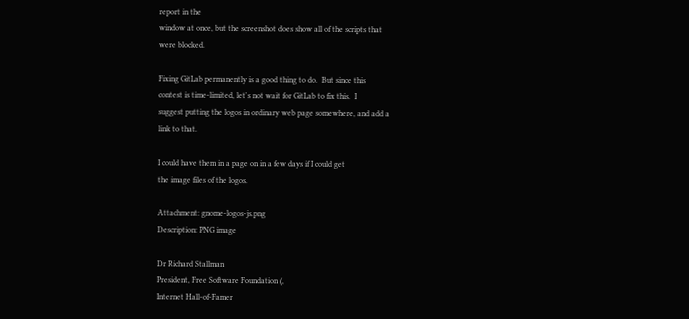report in the
window at once, but the screenshot does show all of the scripts that
were blocked.

Fixing GitLab permanently is a good thing to do.  But since this
contest is time-limited, let's not wait for GitLab to fix this.  I
suggest putting the logos in ordinary web page somewhere, and add a
link to that.

I could have them in a page on in a few days if I could get
the image files of the logos.

Attachment: gnome-logos-js.png
Description: PNG image

Dr Richard Stallman
President, Free Software Foundation (,
Internet Hall-of-Famer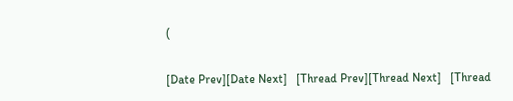(

[Date Prev][Date Next]   [Thread Prev][Thread Next]   [Thread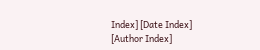Index] [Date Index] [Author Index]